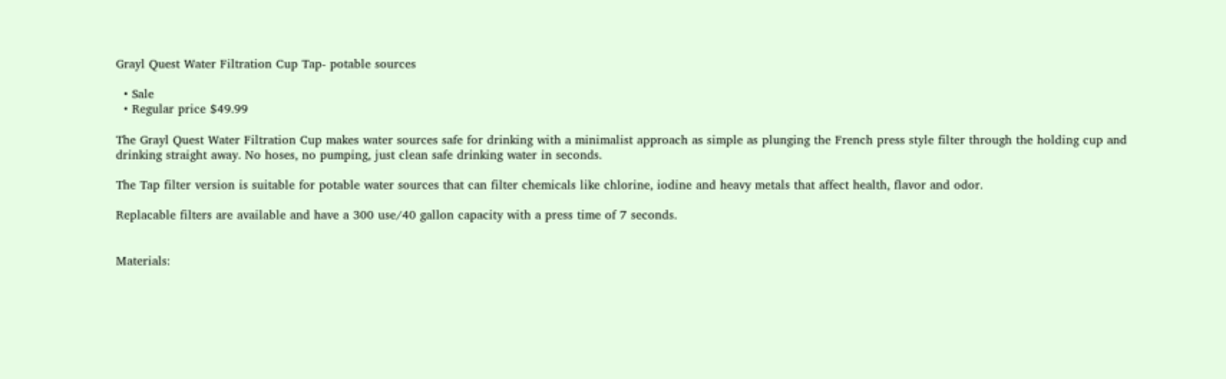Grayl Quest Water Filtration Cup Tap- potable sources

  • Sale
  • Regular price $49.99

The Grayl Quest Water Filtration Cup makes water sources safe for drinking with a minimalist approach as simple as plunging the French press style filter through the holding cup and drinking straight away. No hoses, no pumping, just clean safe drinking water in seconds.

The Tap filter version is suitable for potable water sources that can filter chemicals like chlorine, iodine and heavy metals that affect health, flavor and odor.

Replacable filters are available and have a 300 use/40 gallon capacity with a press time of 7 seconds.


Materials: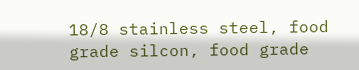18/8 stainless steel, food grade silcon, food grade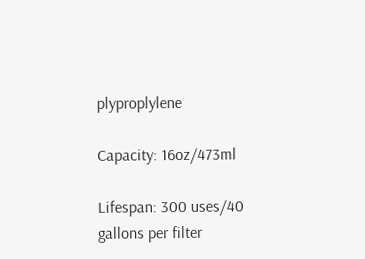plyproplylene

Capacity: 16oz/473ml

Lifespan: 300 uses/40 gallons per filter